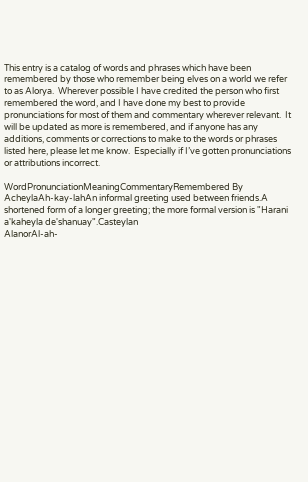This entry is a catalog of words and phrases which have been remembered by those who remember being elves on a world we refer to as Alorya.  Wherever possible I have credited the person who first remembered the word, and I have done my best to provide pronunciations for most of them and commentary wherever relevant.  It will be updated as more is remembered, and if anyone has any additions, comments or corrections to make to the words or phrases listed here, please let me know.  Especially if I’ve gotten pronunciations or attributions incorrect.

WordPronunciationMeaningCommentaryRemembered By
AcheylaAh-kay-lahAn informal greeting used between friends.A shortened form of a longer greeting; the more formal version is "Harani a'kaheyla de'shanuay".Casteylan
AlanorAl-ah-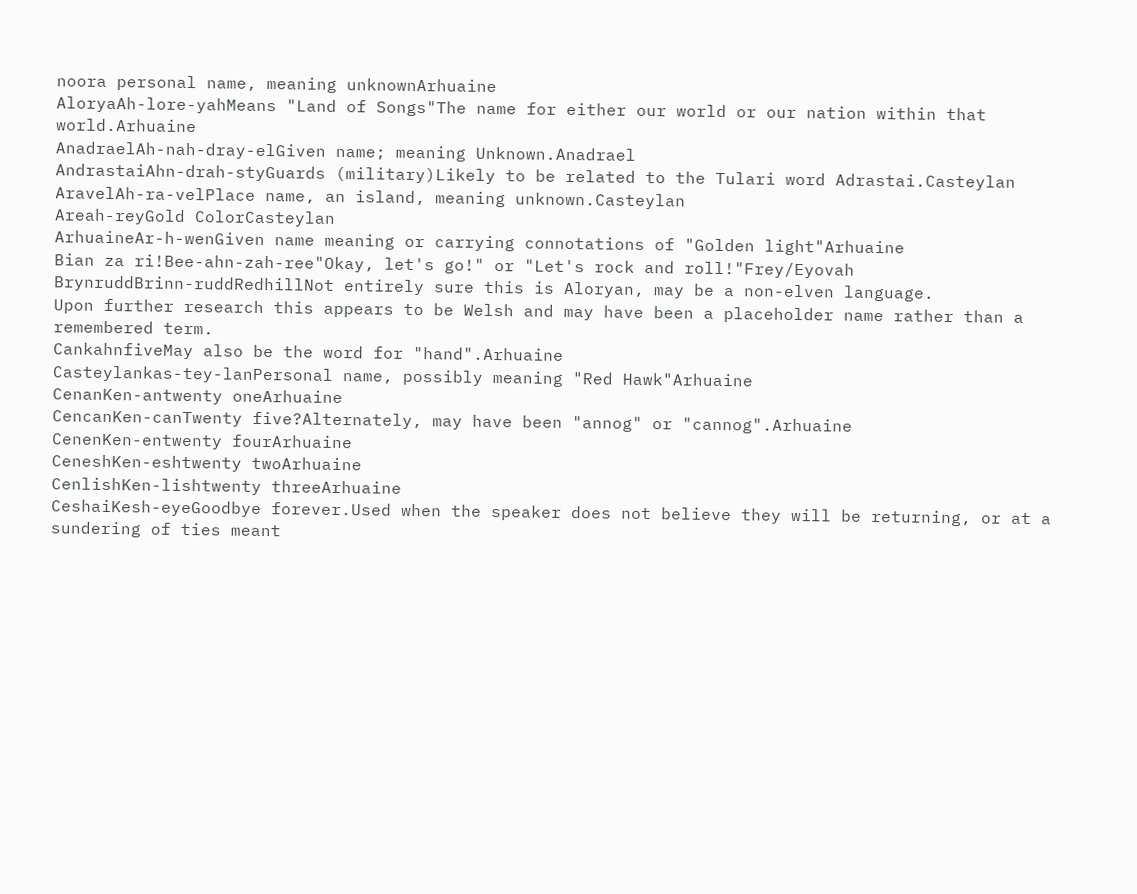noora personal name, meaning unknownArhuaine
AloryaAh-lore-yahMeans "Land of Songs"The name for either our world or our nation within that world.Arhuaine
AnadraelAh-nah-dray-elGiven name; meaning Unknown.Anadrael
AndrastaiAhn-drah-styGuards (military)Likely to be related to the Tulari word Adrastai.Casteylan
AravelAh-ra-velPlace name, an island, meaning unknown.Casteylan
Areah-reyGold ColorCasteylan
ArhuaineAr-h-wenGiven name meaning or carrying connotations of "Golden light"Arhuaine
Bian za ri!Bee-ahn-zah-ree"Okay, let's go!" or "Let's rock and roll!"Frey/Eyovah
BrynruddBrinn-ruddRedhillNot entirely sure this is Aloryan, may be a non-elven language.
Upon further research this appears to be Welsh and may have been a placeholder name rather than a remembered term.
CankahnfiveMay also be the word for "hand".Arhuaine
Casteylankas-tey-lanPersonal name, possibly meaning "Red Hawk"Arhuaine
CenanKen-antwenty oneArhuaine
CencanKen-canTwenty five?Alternately, may have been "annog" or "cannog".Arhuaine
CenenKen-entwenty fourArhuaine
CeneshKen-eshtwenty twoArhuaine
CenlishKen-lishtwenty threeArhuaine
CeshaiKesh-eyeGoodbye forever.Used when the speaker does not believe they will be returning, or at a sundering of ties meant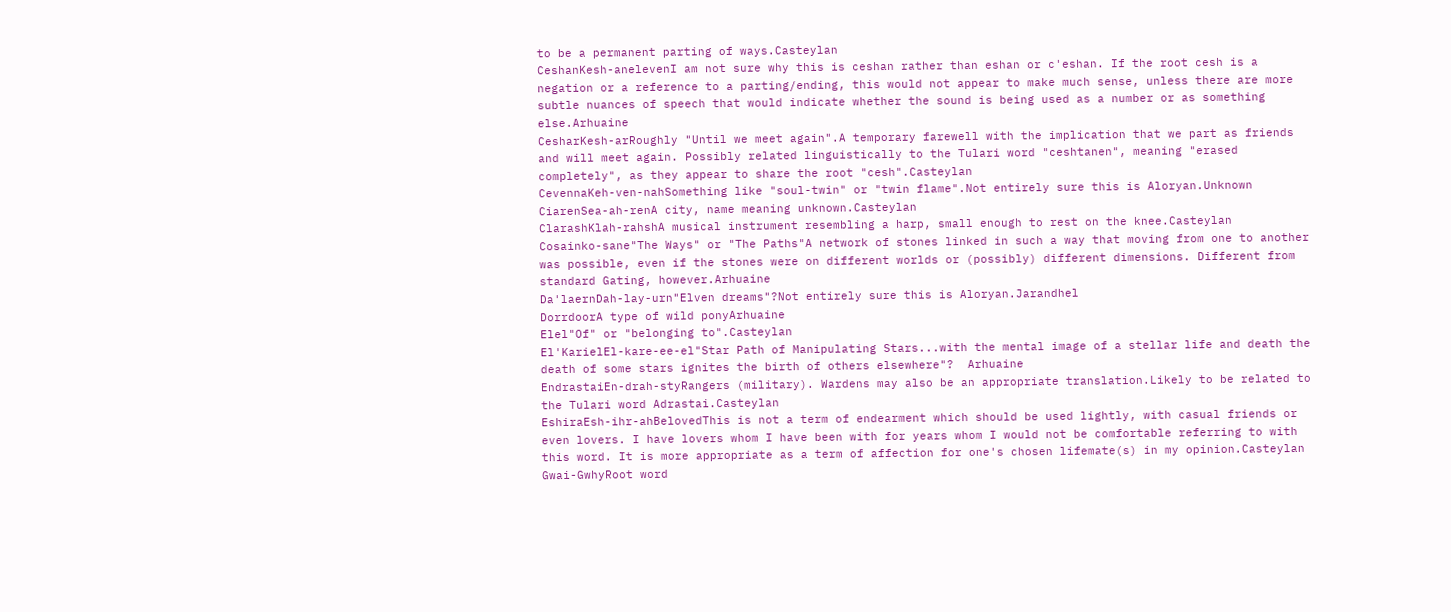to be a permanent parting of ways.Casteylan
CeshanKesh-anelevenI am not sure why this is ceshan rather than eshan or c'eshan. If the root cesh is a negation or a reference to a parting/ending, this would not appear to make much sense, unless there are more subtle nuances of speech that would indicate whether the sound is being used as a number or as something else.Arhuaine
CesharKesh-arRoughly "Until we meet again".A temporary farewell with the implication that we part as friends and will meet again. Possibly related linguistically to the Tulari word "ceshtanen", meaning "erased completely", as they appear to share the root "cesh".Casteylan
CevennaKeh-ven-nahSomething like "soul-twin" or "twin flame".Not entirely sure this is Aloryan.Unknown
CiarenSea-ah-renA city, name meaning unknown.Casteylan
ClarashKlah-rahshA musical instrument resembling a harp, small enough to rest on the knee.Casteylan
Cosainko-sane"The Ways" or "The Paths"A network of stones linked in such a way that moving from one to another was possible, even if the stones were on different worlds or (possibly) different dimensions. Different from standard Gating, however.Arhuaine
Da'laernDah-lay-urn"Elven dreams"?Not entirely sure this is Aloryan.Jarandhel
DorrdoorA type of wild ponyArhuaine
Elel"Of" or "belonging to".Casteylan
El'KarielEl-kare-ee-el"Star Path of Manipulating Stars...with the mental image of a stellar life and death the death of some stars ignites the birth of others elsewhere"?  Arhuaine
EndrastaiEn-drah-styRangers (military). Wardens may also be an appropriate translation.Likely to be related to the Tulari word Adrastai.Casteylan
EshiraEsh-ihr-ahBelovedThis is not a term of endearment which should be used lightly, with casual friends or even lovers. I have lovers whom I have been with for years whom I would not be comfortable referring to with this word. It is more appropriate as a term of affection for one's chosen lifemate(s) in my opinion.Casteylan
Gwai-GwhyRoot word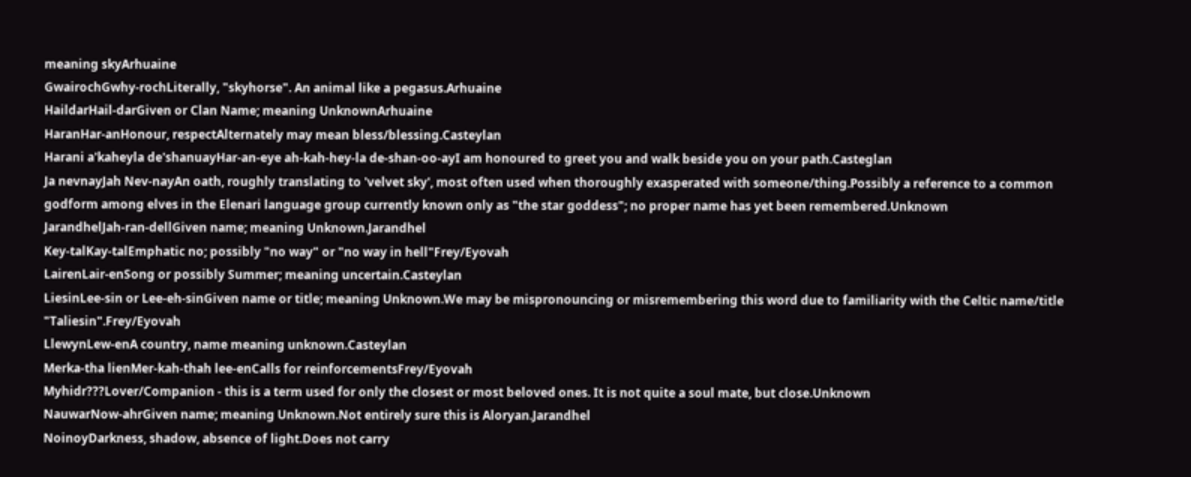meaning skyArhuaine
GwairochGwhy-rochLiterally, "skyhorse". An animal like a pegasus.Arhuaine
HaildarHail-darGiven or Clan Name; meaning UnknownArhuaine
HaranHar-anHonour, respectAlternately may mean bless/blessing.Casteylan
Harani a'kaheyla de'shanuayHar-an-eye ah-kah-hey-la de-shan-oo-ayI am honoured to greet you and walk beside you on your path.Casteglan
Ja nevnayJah Nev-nayAn oath, roughly translating to 'velvet sky', most often used when thoroughly exasperated with someone/thing.Possibly a reference to a common godform among elves in the Elenari language group currently known only as "the star goddess"; no proper name has yet been remembered.Unknown
JarandhelJah-ran-dellGiven name; meaning Unknown.Jarandhel
Key-talKay-talEmphatic no; possibly "no way" or "no way in hell"Frey/Eyovah
LairenLair-enSong or possibly Summer; meaning uncertain.Casteylan
LiesinLee-sin or Lee-eh-sinGiven name or title; meaning Unknown.We may be mispronouncing or misremembering this word due to familiarity with the Celtic name/title "Taliesin".Frey/Eyovah
LlewynLew-enA country, name meaning unknown.Casteylan
Merka-tha lienMer-kah-thah lee-enCalls for reinforcementsFrey/Eyovah
Myhidr???Lover/Companion - this is a term used for only the closest or most beloved ones. It is not quite a soul mate, but close.Unknown
NauwarNow-ahrGiven name; meaning Unknown.Not entirely sure this is Aloryan.Jarandhel
NoinoyDarkness, shadow, absence of light.Does not carry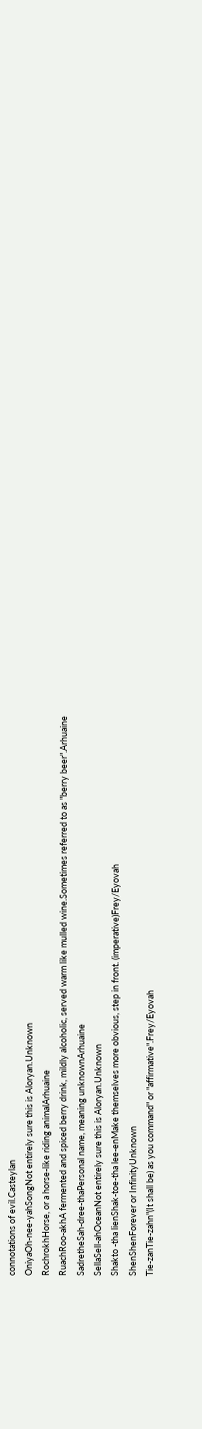connotations of evil.Casteylan
OniyaOh-nee-yahSongNot entirely sure this is Aloryan.Unknown
RochrokhHorse, or a horse-like riding animalArhuaine
RuachRoo-akhA fermented and spiced berry drink, mildly alcoholic, served warm like mulled wine.Sometimes referred to as "berry beer".Arhuaine
SadretheSah-dree-thaPersonal name, meaning unknownArhuaine
SellaSell-ahOceanNot entirely sure this is Aloryan.Unknown
Shakto -tha lienShak-toe-tha lee-enMake themselves more obvious, step in front. (imperative)Frey/Eyovah
ShenShenForever or InfinityUnknown
Tie-zanTie-zahn"(It shall be) as you command" or "affirmative".Frey/Eyovah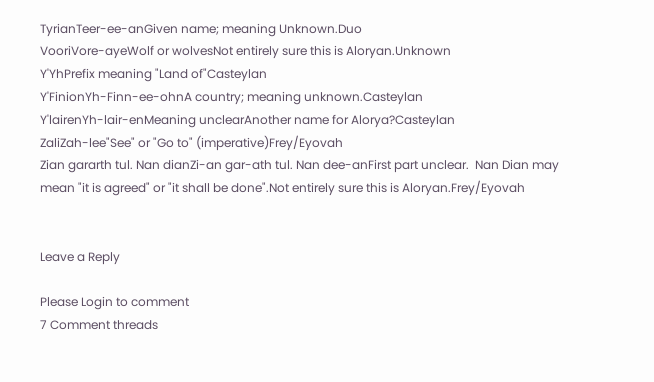TyrianTeer-ee-anGiven name; meaning Unknown.Duo
VooriVore-ayeWolf or wolvesNot entirely sure this is Aloryan.Unknown
Y'YhPrefix meaning "Land of"Casteylan
Y'FinionYh-Finn-ee-ohnA country; meaning unknown.Casteylan
Y'lairenYh-lair-enMeaning unclearAnother name for Alorya?Casteylan
ZaliZah-lee"See" or "Go to" (imperative)Frey/Eyovah
Zian gararth tul. Nan dianZi-an gar-ath tul. Nan dee-anFirst part unclear.  Nan Dian may mean "it is agreed" or "it shall be done".Not entirely sure this is Aloryan.Frey/Eyovah


Leave a Reply

Please Login to comment
7 Comment threads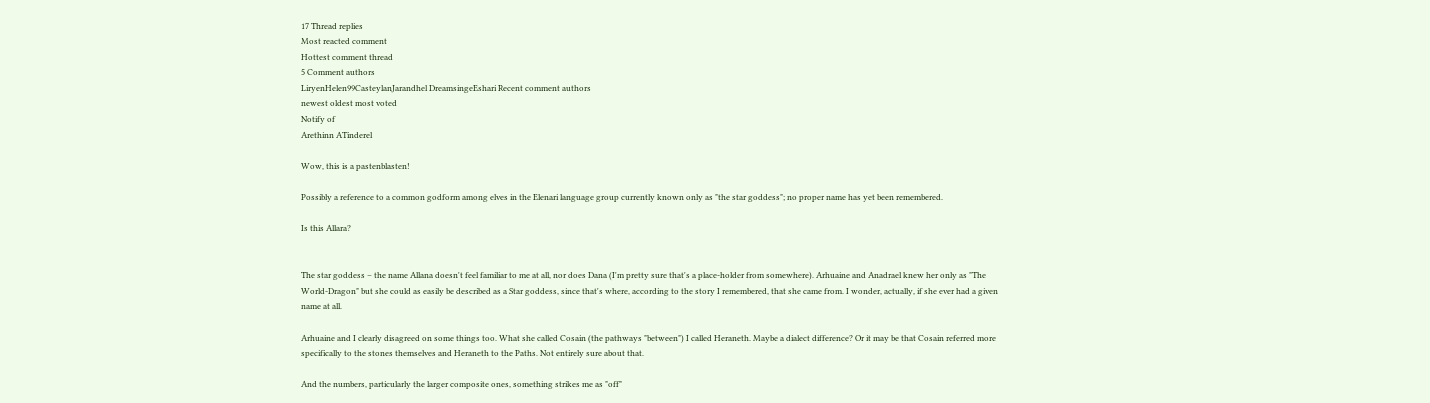17 Thread replies
Most reacted comment
Hottest comment thread
5 Comment authors
LiryenHelen99CasteylanJarandhel DreamsingeEshari Recent comment authors
newest oldest most voted
Notify of
Arethinn ATinderel

Wow, this is a pastenblasten!

Possibly a reference to a common godform among elves in the Elenari language group currently known only as "the star goddess"; no proper name has yet been remembered.

Is this Allara?


The star goddess – the name Allana doesn't feel familiar to me at all, nor does Dana (I'm pretty sure that's a place-holder from somewhere). Arhuaine and Anadrael knew her only as "The World-Dragon" but she could as easily be described as a Star goddess, since that's where, according to the story I remembered, that she came from. I wonder, actually, if she ever had a given name at all.

Arhuaine and I clearly disagreed on some things too. What she called Cosain (the pathways "between") I called Heraneth. Maybe a dialect difference? Or it may be that Cosain referred more specifically to the stones themselves and Heraneth to the Paths. Not entirely sure about that.

And the numbers, particularly the larger composite ones, something strikes me as "off"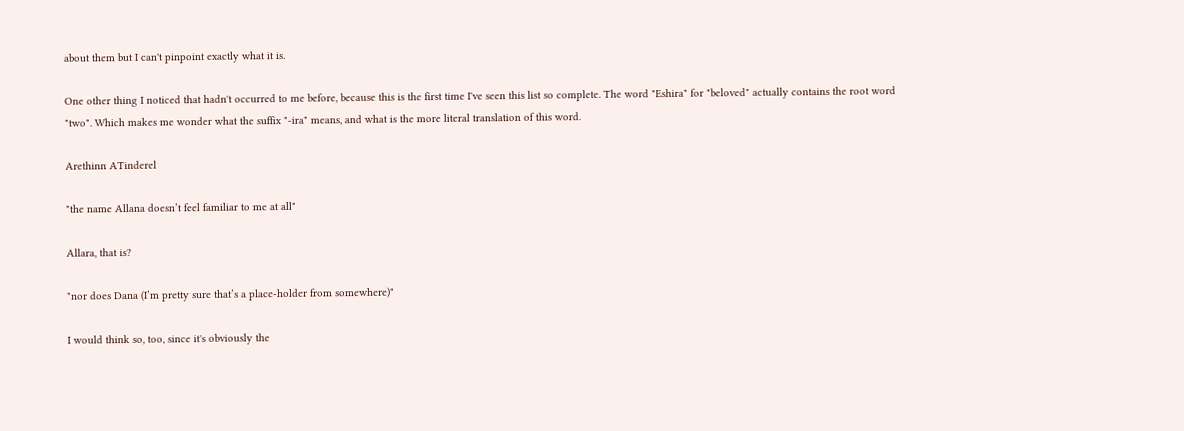about them but I can't pinpoint exactly what it is.

One other thing I noticed that hadn't occurred to me before, because this is the first time I've seen this list so complete. The word "Eshira" for "beloved" actually contains the root word "two". Which makes me wonder what the suffix "-ira" means, and what is the more literal translation of this word.

Arethinn ATinderel

"the name Allana doesn’t feel familiar to me at all"

Allara, that is?

"nor does Dana (I’m pretty sure that’s a place-holder from somewhere)"

I would think so, too, since it's obviously the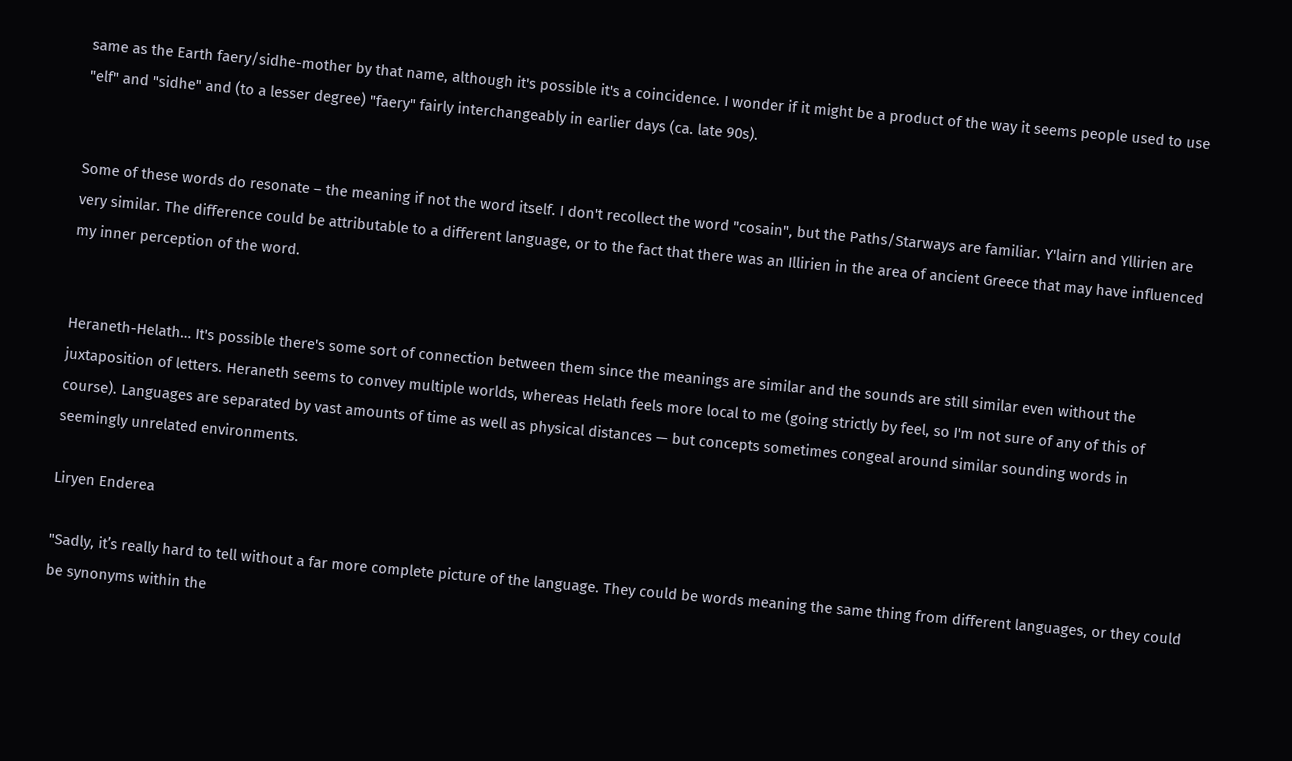same as the Earth faery/sidhe-mother by that name, although it's possible it's a coincidence. I wonder if it might be a product of the way it seems people used to use "elf" and "sidhe" and (to a lesser degree) "faery" fairly interchangeably in earlier days (ca. late 90s).


Some of these words do resonate – the meaning if not the word itself. I don't recollect the word "cosain", but the Paths/Starways are familiar. Y'lairn and Yllirien are very similar. The difference could be attributable to a different language, or to the fact that there was an Illirien in the area of ancient Greece that may have influenced my inner perception of the word.


Heraneth-Helath… It's possible there's some sort of connection between them since the meanings are similar and the sounds are still similar even without the juxtaposition of letters. Heraneth seems to convey multiple worlds, whereas Helath feels more local to me (going strictly by feel, so I'm not sure of any of this of course). Languages are separated by vast amounts of time as well as physical distances — but concepts sometimes congeal around similar sounding words in seemingly unrelated environments.

Liryen Enderea

"Sadly, it’s really hard to tell without a far more complete picture of the language. They could be words meaning the same thing from different languages, or they could be synonyms within the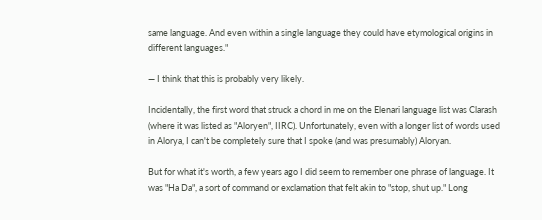same language. And even within a single language they could have etymological origins in different languages."

— I think that this is probably very likely.

Incidentally, the first word that struck a chord in me on the Elenari language list was Clarash (where it was listed as "Aloryen", IIRC). Unfortunately, even with a longer list of words used in Alorya, I can't be completely sure that I spoke (and was presumably) Aloryan.

But for what it's worth, a few years ago I did seem to remember one phrase of language. It was "Ha Da", a sort of command or exclamation that felt akin to "stop, shut up." Long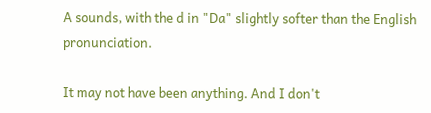A sounds, with the d in "Da" slightly softer than the English pronunciation.

It may not have been anything. And I don't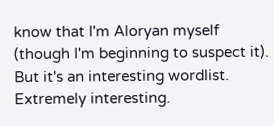know that I'm Aloryan myself (though I'm beginning to suspect it). But it's an interesting wordlist. Extremely interesting.